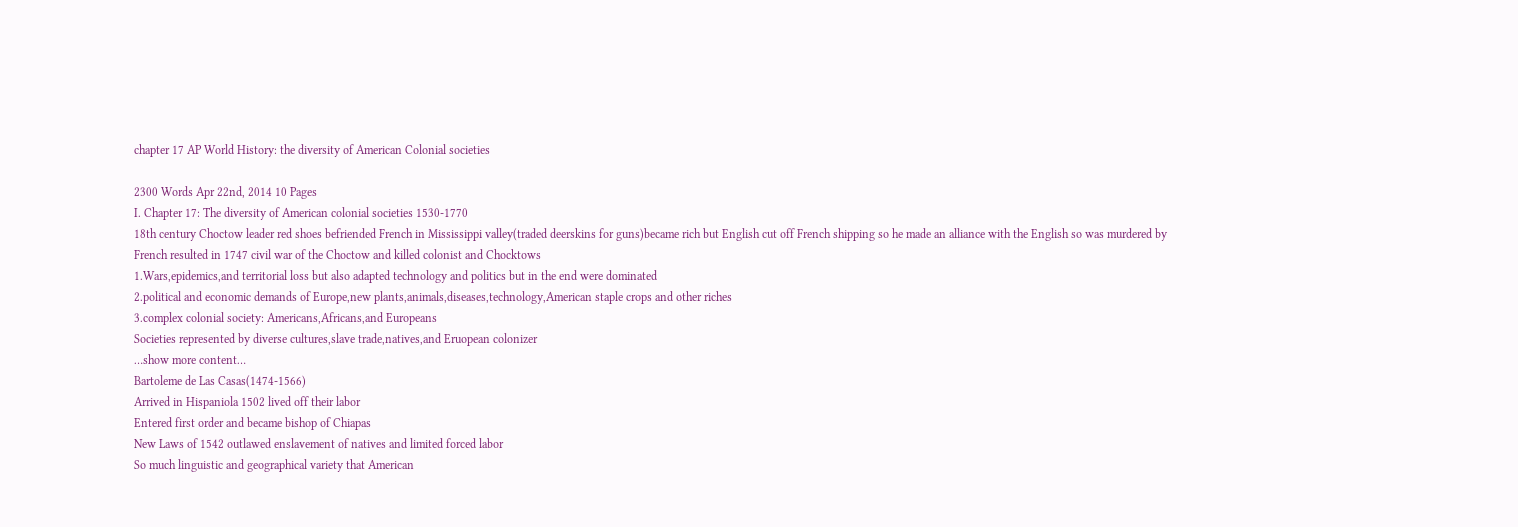chapter 17 AP World History: the diversity of American Colonial societies

2300 Words Apr 22nd, 2014 10 Pages
I. Chapter 17: The diversity of American colonial societies 1530-1770
18th century Choctow leader red shoes befriended French in Mississippi valley(traded deerskins for guns)became rich but English cut off French shipping so he made an alliance with the English so was murdered by French resulted in 1747 civil war of the Choctow and killed colonist and Chocktows
1.Wars,epidemics,and territorial loss but also adapted technology and politics but in the end were dominated
2.political and economic demands of Europe,new plants,animals,diseases,technology,American staple crops and other riches
3.complex colonial society: Americans,Africans,and Europeans
Societies represented by diverse cultures,slave trade,natives,and Eruopean colonizer
…show more content…
Bartoleme de Las Casas(1474-1566)
Arrived in Hispaniola 1502 lived off their labor
Entered first order and became bishop of Chiapas
New Laws of 1542 outlawed enslavement of natives and limited forced labor
So much linguistic and geographical variety that American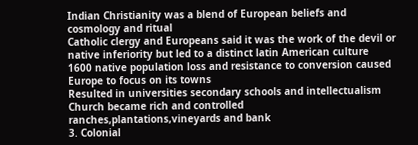Indian Christianity was a blend of European beliefs and cosmology and ritual
Catholic clergy and Europeans said it was the work of the devil or native inferiority but led to a distinct latin American culture
1600 native population loss and resistance to conversion caused Europe to focus on its towns
Resulted in universities secondary schools and intellectualism
Church became rich and controlled ranches,plantations,vineyards and bank
3. Colonial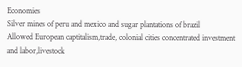Economies
Silver mines of peru and mexico and sugar plantations of brazil
Allowed European captitalism,trade, colonial cities concentrated investment and labor,livestock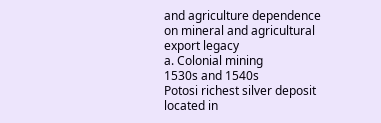and agriculture dependence on mineral and agricultural export legacy
a. Colonial mining
1530s and 1540s
Potosi richest silver deposit located in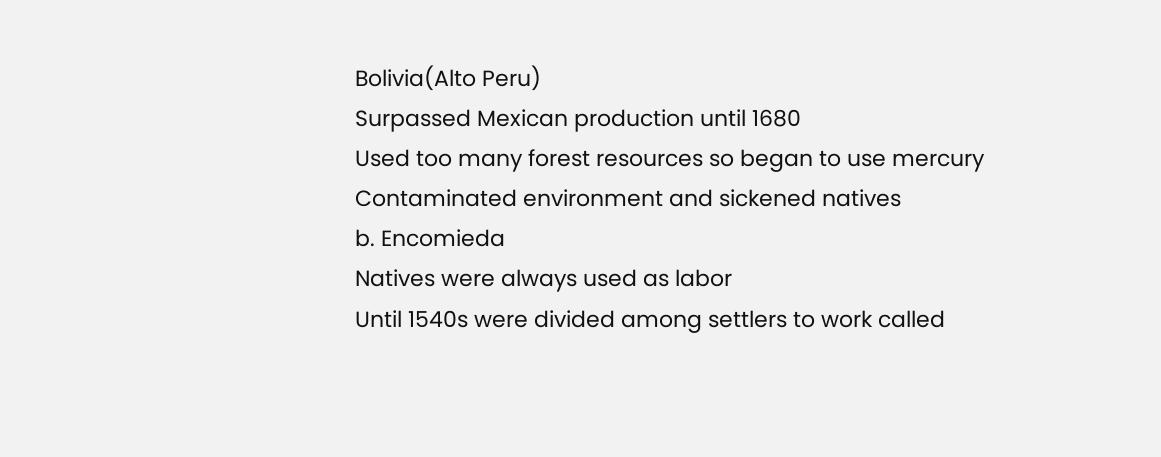Bolivia(Alto Peru)
Surpassed Mexican production until 1680
Used too many forest resources so began to use mercury
Contaminated environment and sickened natives
b. Encomieda
Natives were always used as labor
Until 1540s were divided among settlers to work called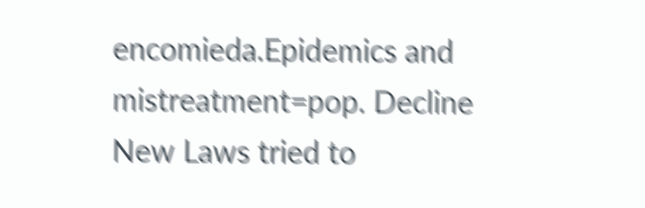encomieda.Epidemics and mistreatment=pop. Decline
New Laws tried to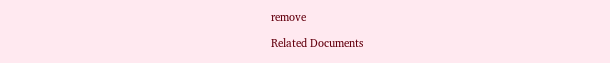remove

Related Documents